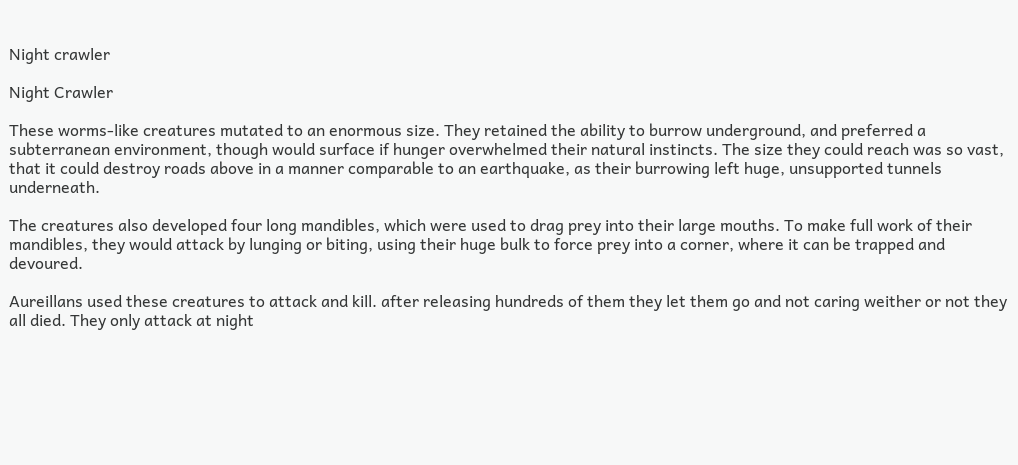Night crawler

Night Crawler

These worms-like creatures mutated to an enormous size. They retained the ability to burrow underground, and preferred a subterranean environment, though would surface if hunger overwhelmed their natural instincts. The size they could reach was so vast, that it could destroy roads above in a manner comparable to an earthquake, as their burrowing left huge, unsupported tunnels underneath.

The creatures also developed four long mandibles, which were used to drag prey into their large mouths. To make full work of their mandibles, they would attack by lunging or biting, using their huge bulk to force prey into a corner, where it can be trapped and devoured.

Aureillans used these creatures to attack and kill. after releasing hundreds of them they let them go and not caring weither or not they all died. They only attack at night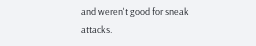and weren't good for sneak attacks.